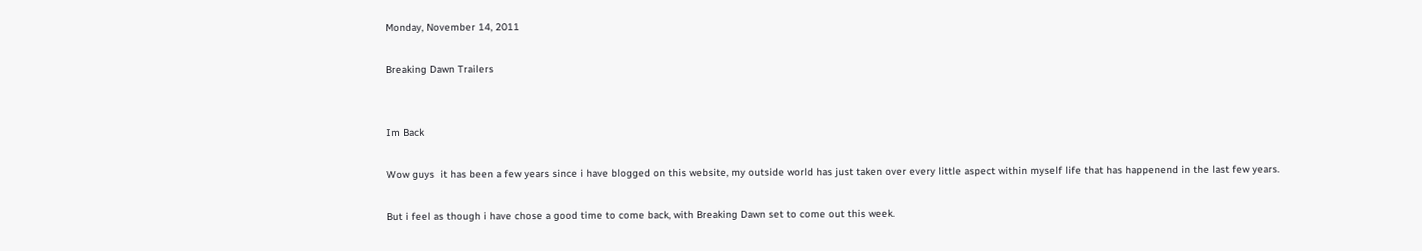Monday, November 14, 2011

Breaking Dawn Trailers


Im Back

Wow guys  it has been a few years since i have blogged on this website, my outside world has just taken over every little aspect within myself life that has happenend in the last few years.

But i feel as though i have chose a good time to come back, with Breaking Dawn set to come out this week.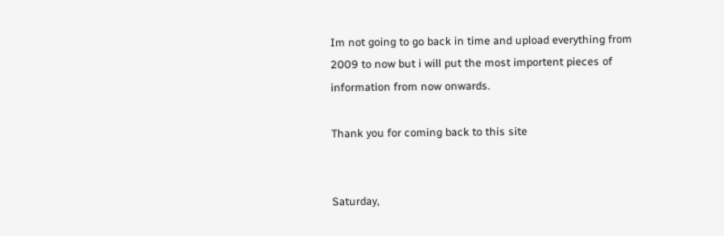Im not going to go back in time and upload everything from 2009 to now but i will put the most importent pieces of information from now onwards.

Thank you for coming back to this site


Saturday,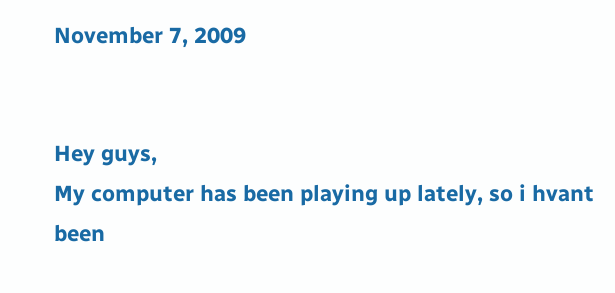November 7, 2009


Hey guys,
My computer has been playing up lately, so i hvant been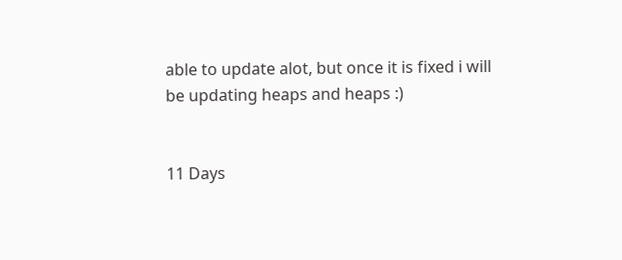able to update alot, but once it is fixed i will be updating heaps and heaps :)


11 Days